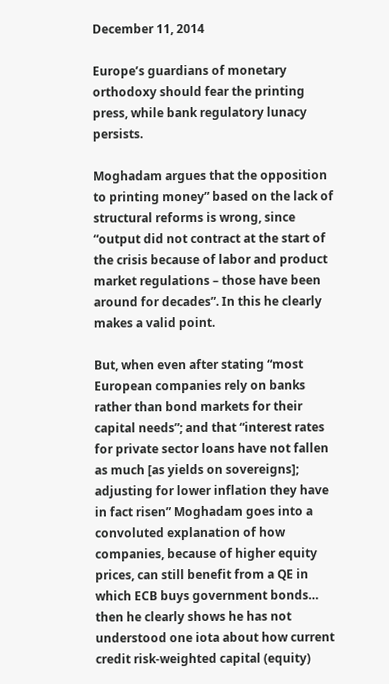December 11, 2014

Europe’s guardians of monetary orthodoxy should fear the printing press, while bank regulatory lunacy persists.

Moghadam argues that the opposition to printing money” based on the lack of structural reforms is wrong, since “output did not contract at the start of the crisis because of labor and product market regulations – those have been around for decades”. In this he clearly makes a valid point.

But, when even after stating “most European companies rely on banks rather than bond markets for their capital needs”; and that “interest rates for private sector loans have not fallen as much [as yields on sovereigns]; adjusting for lower inflation they have in fact risen” Moghadam goes into a convoluted explanation of how companies, because of higher equity prices, can still benefit from a QE in which ECB buys government bonds… then he clearly shows he has not understood one iota about how current credit risk-weighted capital (equity)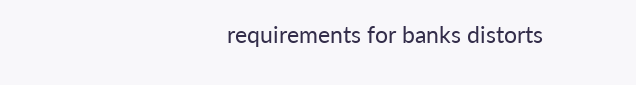requirements for banks distorts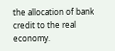the allocation of bank credit to the real economy.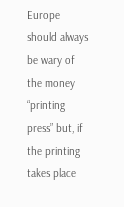Europe should always be wary of the money “printing press” but, if the printing takes place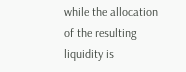while the allocation of the resulting liquidity is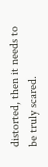distorted, then it needs to be truly scared.